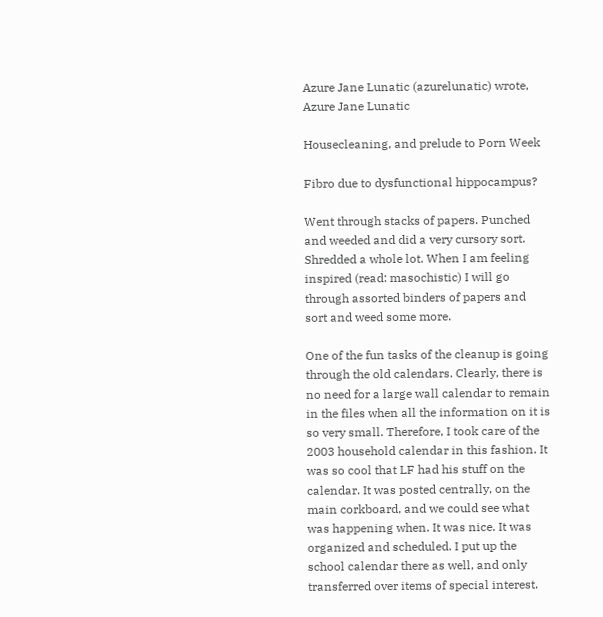Azure Jane Lunatic (azurelunatic) wrote,
Azure Jane Lunatic

Housecleaning, and prelude to Porn Week

Fibro due to dysfunctional hippocampus?

Went through stacks of papers. Punched and weeded and did a very cursory sort. Shredded a whole lot. When I am feeling inspired (read: masochistic) I will go through assorted binders of papers and sort and weed some more.

One of the fun tasks of the cleanup is going through the old calendars. Clearly, there is no need for a large wall calendar to remain in the files when all the information on it is so very small. Therefore, I took care of the 2003 household calendar in this fashion. It was so cool that LF had his stuff on the calendar. It was posted centrally, on the main corkboard, and we could see what was happening when. It was nice. It was organized and scheduled. I put up the school calendar there as well, and only transferred over items of special interest.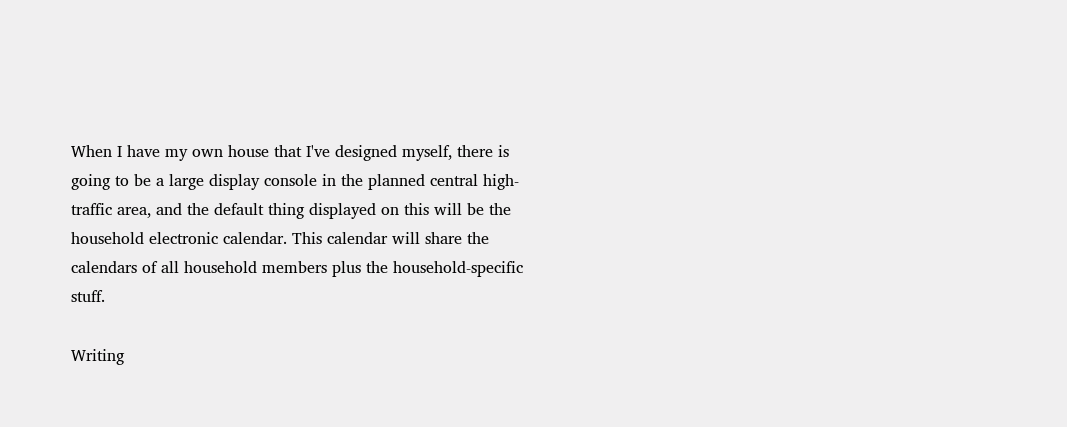When I have my own house that I've designed myself, there is going to be a large display console in the planned central high-traffic area, and the default thing displayed on this will be the household electronic calendar. This calendar will share the calendars of all household members plus the household-specific stuff.

Writing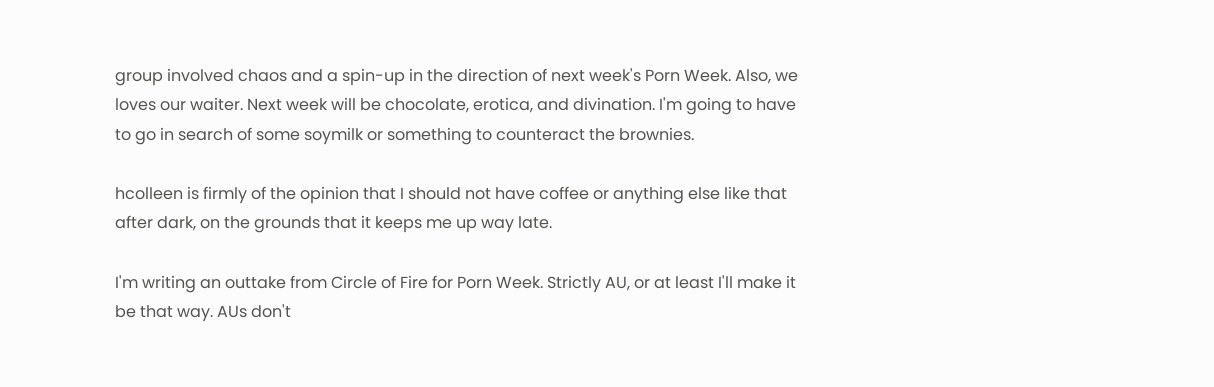group involved chaos and a spin-up in the direction of next week's Porn Week. Also, we loves our waiter. Next week will be chocolate, erotica, and divination. I'm going to have to go in search of some soymilk or something to counteract the brownies.

hcolleen is firmly of the opinion that I should not have coffee or anything else like that after dark, on the grounds that it keeps me up way late.

I'm writing an outtake from Circle of Fire for Porn Week. Strictly AU, or at least I'll make it be that way. AUs don't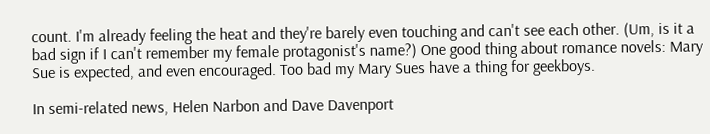count. I'm already feeling the heat and they're barely even touching and can't see each other. (Um, is it a bad sign if I can't remember my female protagonist's name?) One good thing about romance novels: Mary Sue is expected, and even encouraged. Too bad my Mary Sues have a thing for geekboys.

In semi-related news, Helen Narbon and Dave Davenport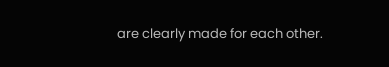are clearly made for each other.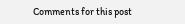Comments for this post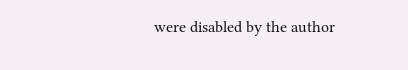were disabled by the author